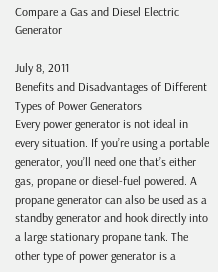Compare a Gas and Diesel Electric Generator

July 8, 2011
Benefits and Disadvantages of Different Types of Power Generators
Every power generator is not ideal in every situation. If you’re using a portable generator, you’ll need one that’s either gas, propane or diesel-fuel powered. A propane generator can also be used as a standby generator and hook directly into a large stationary propane tank. The other type of power generator is a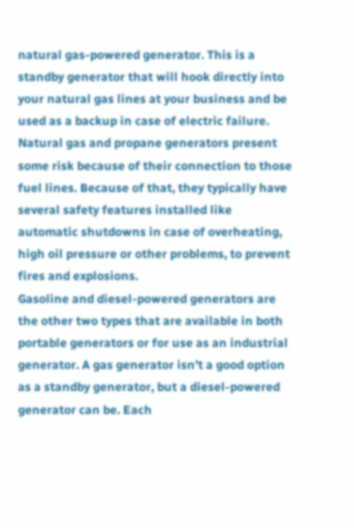natural gas-powered generator. This is a standby generator that will hook directly into your natural gas lines at your business and be used as a backup in case of electric failure.
Natural gas and propane generators present some risk because of their connection to those fuel lines. Because of that, they typically have several safety features installed like automatic shutdowns in case of overheating, high oil pressure or other problems, to prevent fires and explosions.
Gasoline and diesel-powered generators are the other two types that are available in both portable generators or for use as an industrial generator. A gas generator isn’t a good option as a standby generator, but a diesel-powered generator can be. Each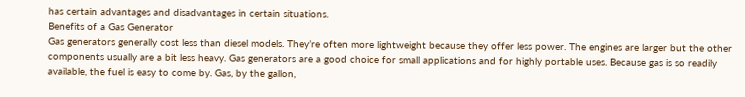has certain advantages and disadvantages in certain situations.
Benefits of a Gas Generator
Gas generators generally cost less than diesel models. They’re often more lightweight because they offer less power. The engines are larger but the other components usually are a bit less heavy. Gas generators are a good choice for small applications and for highly portable uses. Because gas is so readily available, the fuel is easy to come by. Gas, by the gallon,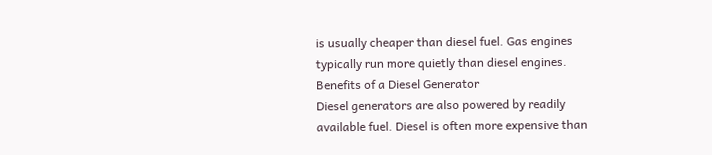is usually cheaper than diesel fuel. Gas engines typically run more quietly than diesel engines.
Benefits of a Diesel Generator
Diesel generators are also powered by readily available fuel. Diesel is often more expensive than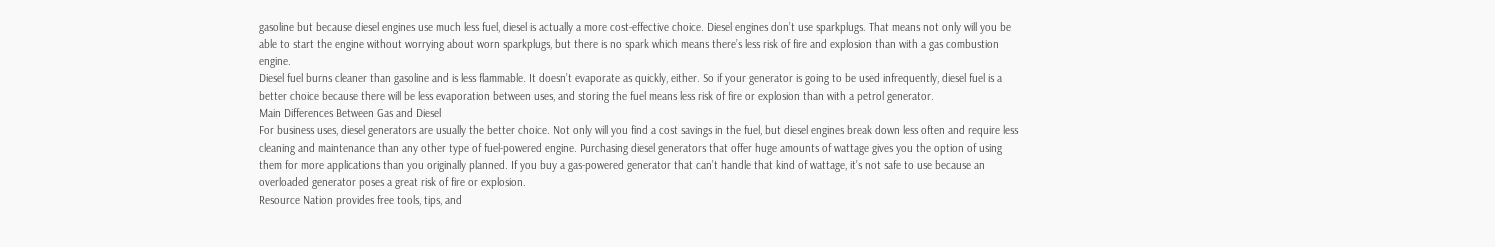gasoline but because diesel engines use much less fuel, diesel is actually a more cost-effective choice. Diesel engines don’t use sparkplugs. That means not only will you be able to start the engine without worrying about worn sparkplugs, but there is no spark which means there’s less risk of fire and explosion than with a gas combustion engine.
Diesel fuel burns cleaner than gasoline and is less flammable. It doesn’t evaporate as quickly, either. So if your generator is going to be used infrequently, diesel fuel is a better choice because there will be less evaporation between uses, and storing the fuel means less risk of fire or explosion than with a petrol generator.
Main Differences Between Gas and Diesel
For business uses, diesel generators are usually the better choice. Not only will you find a cost savings in the fuel, but diesel engines break down less often and require less cleaning and maintenance than any other type of fuel-powered engine. Purchasing diesel generators that offer huge amounts of wattage gives you the option of using them for more applications than you originally planned. If you buy a gas-powered generator that can’t handle that kind of wattage, it’s not safe to use because an overloaded generator poses a great risk of fire or explosion.
Resource Nation provides free tools, tips, and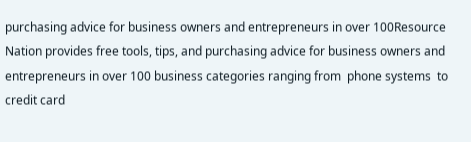purchasing advice for business owners and entrepreneurs in over 100Resource Nation provides free tools, tips, and purchasing advice for business owners and entrepreneurs in over 100 business categories ranging from  phone systems  to credit card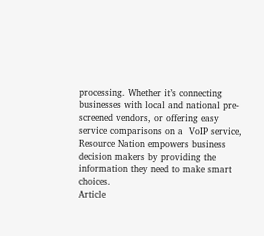processing. Whether it’s connecting businesses with local and national pre-screened vendors, or offering easy service comparisons on a  VoIP service, Resource Nation empowers business decision makers by providing the information they need to make smart choices.
Article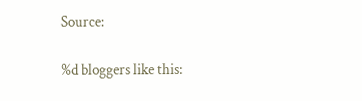Source:

%d bloggers like this: